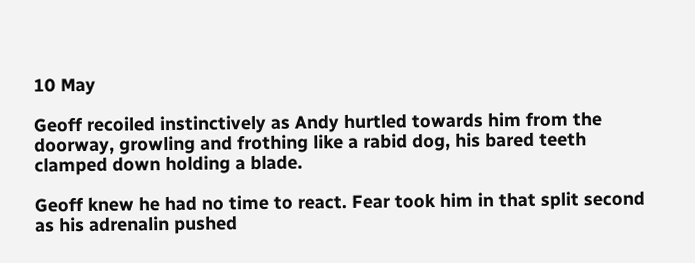10 May

Geoff recoiled instinctively as Andy hurtled towards him from the doorway, growling and frothing like a rabid dog, his bared teeth clamped down holding a blade.

Geoff knew he had no time to react. Fear took him in that split second as his adrenalin pushed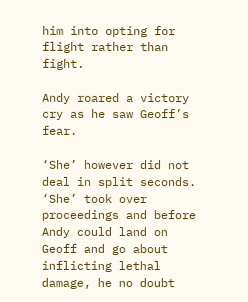him into opting for flight rather than fight.

Andy roared a victory cry as he saw Geoff’s fear.

‘She’ however did not deal in split seconds. ‘She’ took over proceedings and before Andy could land on Geoff and go about inflicting lethal damage, he no doubt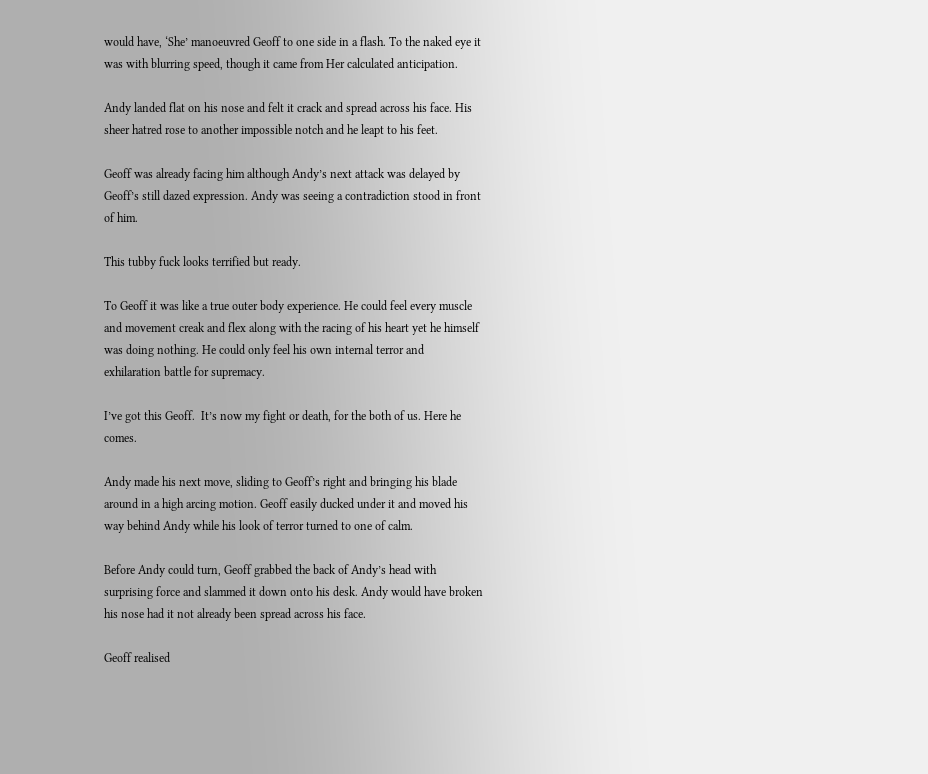would have, ‘She’ manoeuvred Geoff to one side in a flash. To the naked eye it was with blurring speed, though it came from Her calculated anticipation.

Andy landed flat on his nose and felt it crack and spread across his face. His sheer hatred rose to another impossible notch and he leapt to his feet.

Geoff was already facing him although Andy’s next attack was delayed by Geoff’s still dazed expression. Andy was seeing a contradiction stood in front of him.

This tubby fuck looks terrified but ready.

To Geoff it was like a true outer body experience. He could feel every muscle and movement creak and flex along with the racing of his heart yet he himself was doing nothing. He could only feel his own internal terror and exhilaration battle for supremacy.

I’ve got this Geoff.  It’s now my fight or death, for the both of us. Here he comes.

Andy made his next move, sliding to Geoff’s right and bringing his blade around in a high arcing motion. Geoff easily ducked under it and moved his way behind Andy while his look of terror turned to one of calm.

Before Andy could turn, Geoff grabbed the back of Andy’s head with surprising force and slammed it down onto his desk. Andy would have broken his nose had it not already been spread across his face.

Geoff realised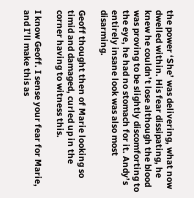the power ‘She’ was delivering, what now dwelled within. His fear dissipating, he knew he couldn’t lose although the blood was proving to be slightly discomforting to the eye, he had no stomach for it. Andy’s entirely insane look was also most disarming.

Geoff thought then of Marie looking so timid and damaged, curled up in the corner having to witness this.

I know Geoff. I sense your fear for Marie, and I’ll make this as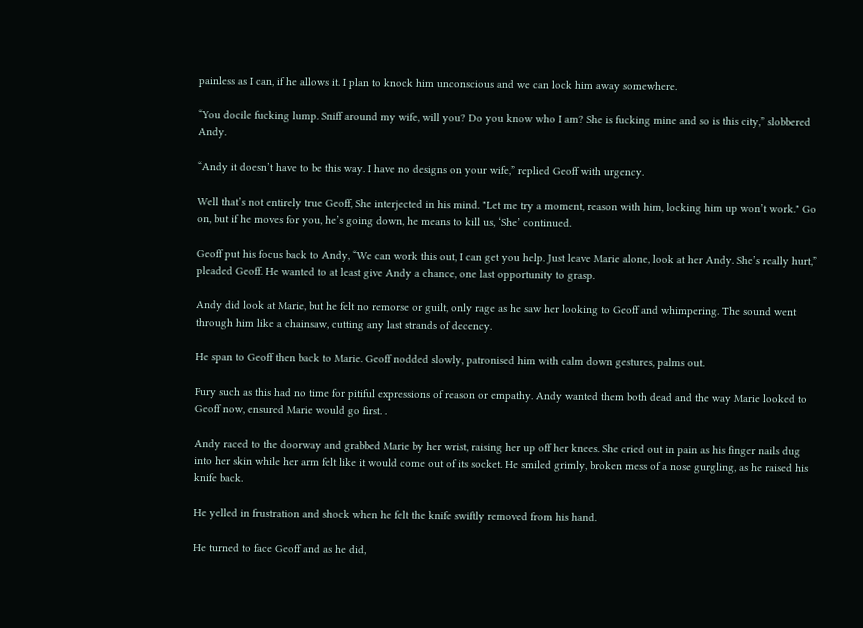painless as I can, if he allows it. I plan to knock him unconscious and we can lock him away somewhere.

“You docile fucking lump. Sniff around my wife, will you? Do you know who I am? She is fucking mine and so is this city,” slobbered Andy.

“Andy it doesn’t have to be this way. I have no designs on your wife,” replied Geoff with urgency.

Well that’s not entirely true Geoff, She interjected in his mind. "Let me try a moment, reason with him, locking him up won’t work." Go on, but if he moves for you, he’s going down, he means to kill us, ‘She’ continued.

Geoff put his focus back to Andy, “We can work this out, I can get you help. Just leave Marie alone, look at her Andy. She’s really hurt,” pleaded Geoff. He wanted to at least give Andy a chance, one last opportunity to grasp.

Andy did look at Marie, but he felt no remorse or guilt, only rage as he saw her looking to Geoff and whimpering. The sound went through him like a chainsaw, cutting any last strands of decency.

He span to Geoff then back to Marie. Geoff nodded slowly, patronised him with calm down gestures, palms out.

Fury such as this had no time for pitiful expressions of reason or empathy. Andy wanted them both dead and the way Marie looked to Geoff now, ensured Marie would go first. .

Andy raced to the doorway and grabbed Marie by her wrist, raising her up off her knees. She cried out in pain as his finger nails dug into her skin while her arm felt like it would come out of its socket. He smiled grimly, broken mess of a nose gurgling, as he raised his knife back.

He yelled in frustration and shock when he felt the knife swiftly removed from his hand.

He turned to face Geoff and as he did,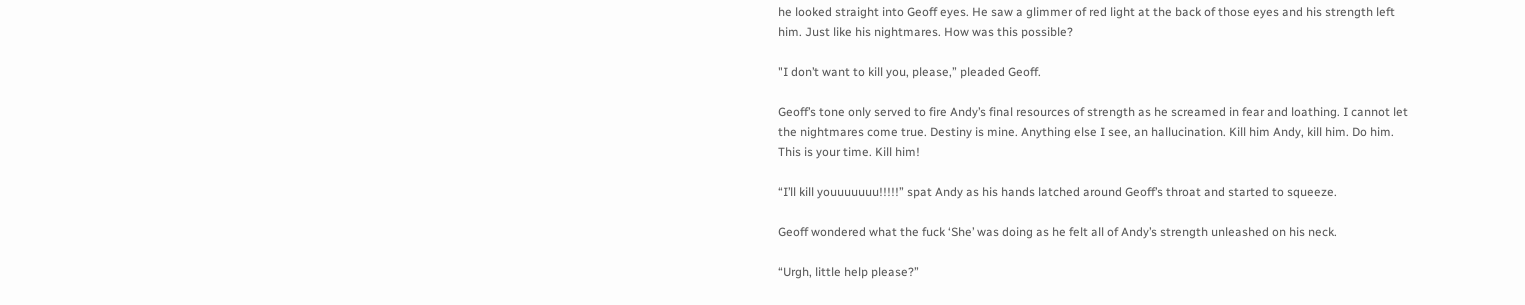he looked straight into Geoff eyes. He saw a glimmer of red light at the back of those eyes and his strength left him. Just like his nightmares. How was this possible?

"I don’t want to kill you, please,” pleaded Geoff.

Geoff’s tone only served to fire Andy’s final resources of strength as he screamed in fear and loathing. I cannot let the nightmares come true. Destiny is mine. Anything else I see, an hallucination. Kill him Andy, kill him. Do him. This is your time. Kill him!

“I’ll kill youuuuuuu!!!!!” spat Andy as his hands latched around Geoff’s throat and started to squeeze.

Geoff wondered what the fuck ‘She’ was doing as he felt all of Andy’s strength unleashed on his neck.

“Urgh, little help please?”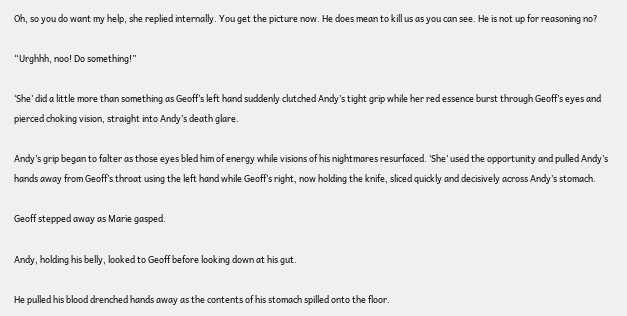Oh, so you do want my help, she replied internally. You get the picture now. He does mean to kill us as you can see. He is not up for reasoning no?

“Urghhh, noo! Do something!”

‘She’ did a little more than something as Geoff’s left hand suddenly clutched Andy’s tight grip while her red essence burst through Geoff’s eyes and pierced choking vision, straight into Andy’s death glare.

Andy’s grip began to falter as those eyes bled him of energy while visions of his nightmares resurfaced. ‘She’ used the opportunity and pulled Andy’s hands away from Geoff’s throat using the left hand while Geoff’s right, now holding the knife, sliced quickly and decisively across Andy’s stomach.

Geoff stepped away as Marie gasped.

Andy, holding his belly, looked to Geoff before looking down at his gut.

He pulled his blood drenched hands away as the contents of his stomach spilled onto the floor.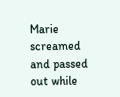Marie screamed and passed out while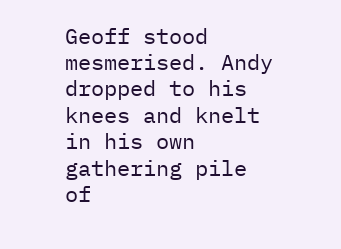Geoff stood mesmerised. Andy dropped to his knees and knelt in his own gathering pile of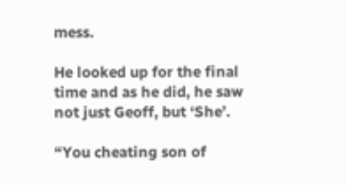mess.

He looked up for the final time and as he did, he saw not just Geoff, but ‘She’.

“You cheating son of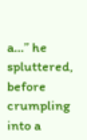a…” he spluttered, before crumpling into a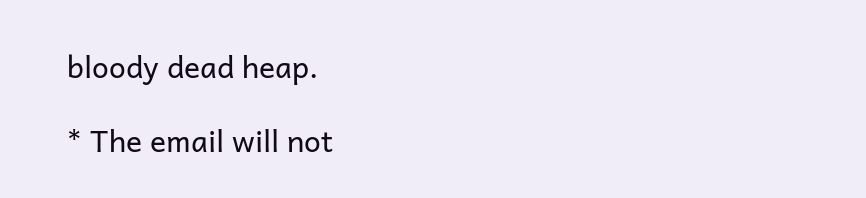bloody dead heap.

* The email will not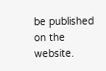be published on the website.